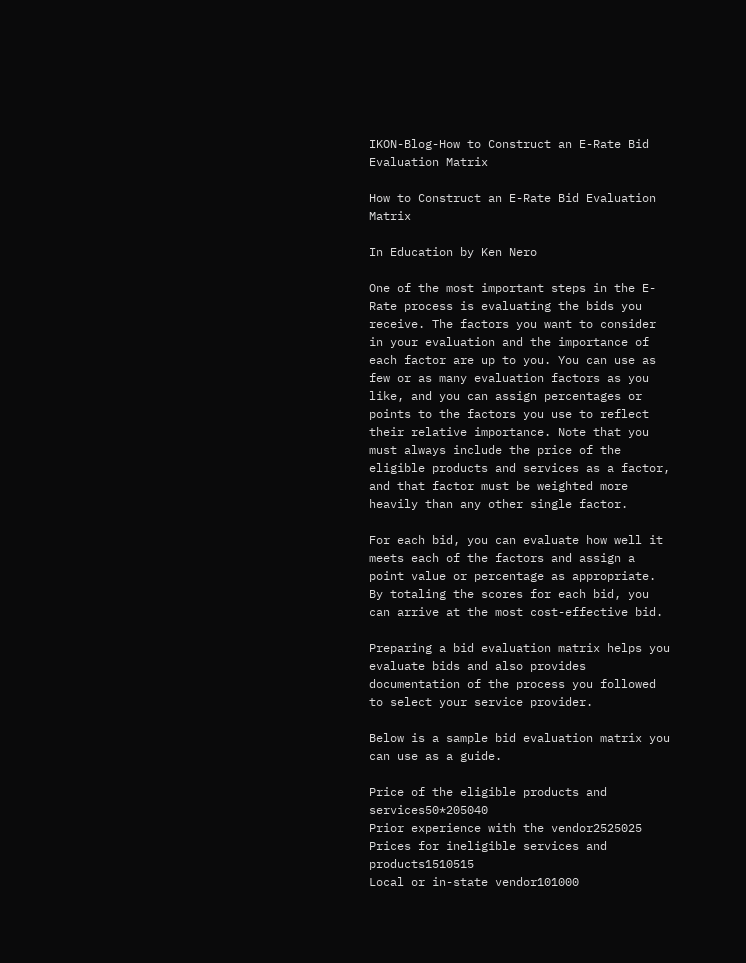IKON-Blog-How to Construct an E-Rate Bid Evaluation Matrix

How to Construct an E-Rate Bid Evaluation Matrix

In Education by Ken Nero

One of the most important steps in the E-Rate process is evaluating the bids you receive. The factors you want to consider in your evaluation and the importance of each factor are up to you. You can use as few or as many evaluation factors as you like, and you can assign percentages or points to the factors you use to reflect their relative importance. Note that you must always include the price of the eligible products and services as a factor, and that factor must be weighted more heavily than any other single factor.

For each bid, you can evaluate how well it meets each of the factors and assign a point value or percentage as appropriate. By totaling the scores for each bid, you can arrive at the most cost-effective bid.

Preparing a bid evaluation matrix helps you evaluate bids and also provides documentation of the process you followed to select your service provider.

Below is a sample bid evaluation matrix you can use as a guide.

Price of the eligible products and services50*205040
Prior experience with the vendor2525025
Prices for ineligible services and products1510515
Local or in-state vendor101000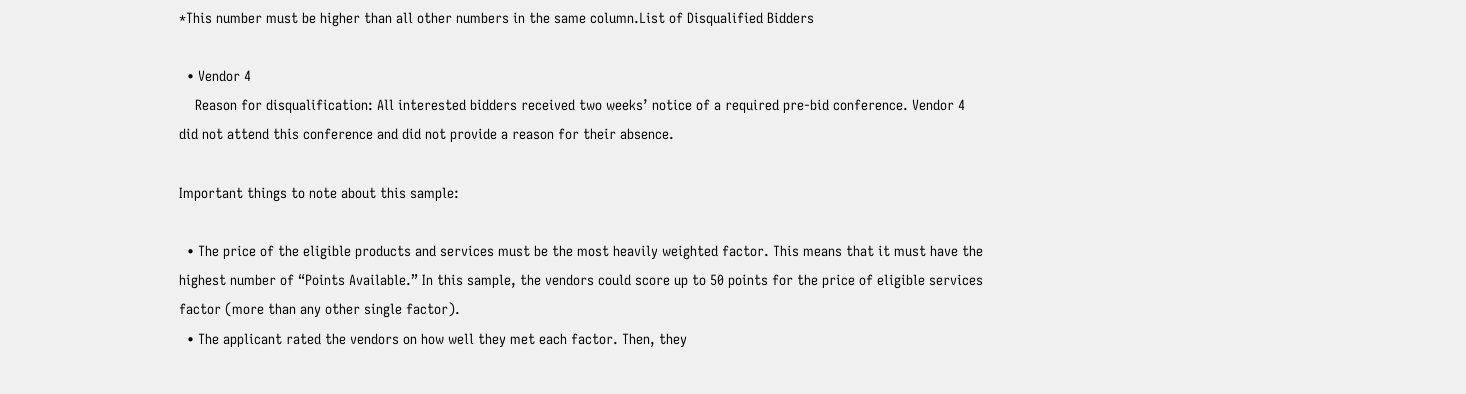*This number must be higher than all other numbers in the same column.List of Disqualified Bidders

  • Vendor 4
    Reason for disqualification: All interested bidders received two weeks’ notice of a required pre-bid conference. Vendor 4 did not attend this conference and did not provide a reason for their absence.

Important things to note about this sample:

  • The price of the eligible products and services must be the most heavily weighted factor. This means that it must have the highest number of “Points Available.” In this sample, the vendors could score up to 50 points for the price of eligible services factor (more than any other single factor).
  • The applicant rated the vendors on how well they met each factor. Then, they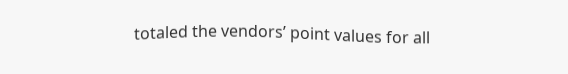totaled the vendors’ point values for all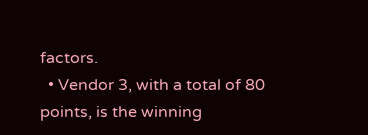factors.
  • Vendor 3, with a total of 80 points, is the winning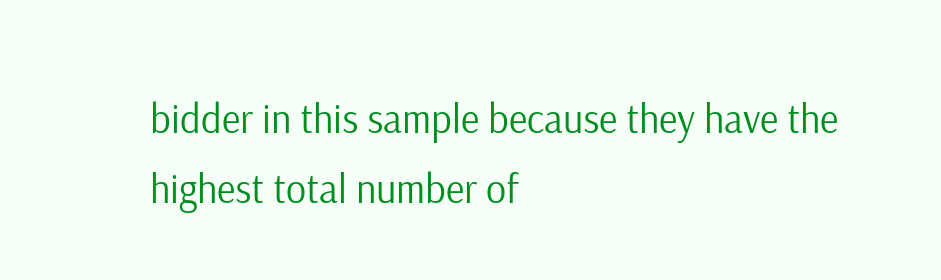bidder in this sample because they have the highest total number of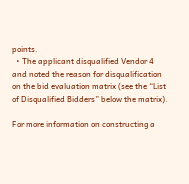points.
  • The applicant disqualified Vendor 4 and noted the reason for disqualification on the bid evaluation matrix (see the “List of Disqualified Bidders” below the matrix).

For more information on constructing a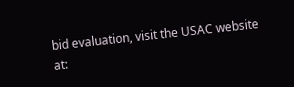bid evaluation, visit the USAC website at: